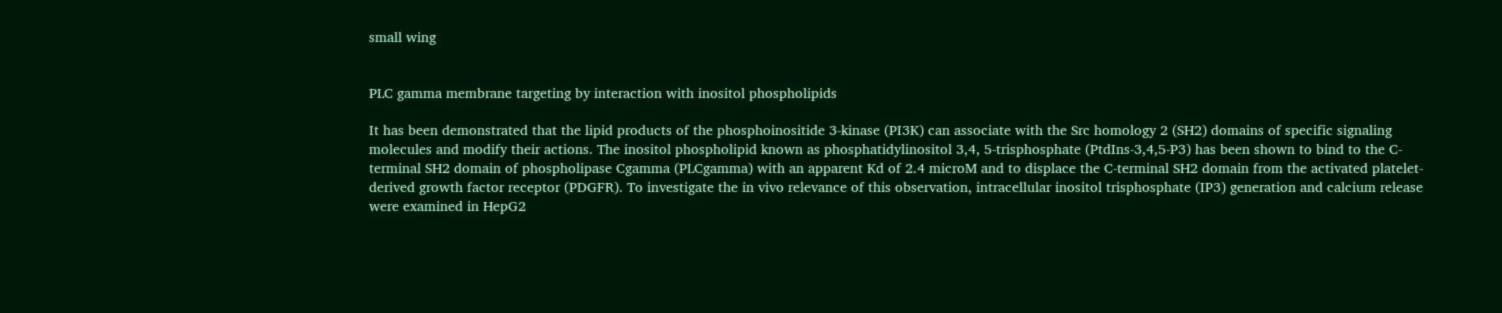small wing


PLC gamma membrane targeting by interaction with inositol phospholipids

It has been demonstrated that the lipid products of the phosphoinositide 3-kinase (PI3K) can associate with the Src homology 2 (SH2) domains of specific signaling molecules and modify their actions. The inositol phospholipid known as phosphatidylinositol 3,4, 5-trisphosphate (PtdIns-3,4,5-P3) has been shown to bind to the C-terminal SH2 domain of phospholipase Cgamma (PLCgamma) with an apparent Kd of 2.4 microM and to displace the C-terminal SH2 domain from the activated platelet-derived growth factor receptor (PDGFR). To investigate the in vivo relevance of this observation, intracellular inositol trisphosphate (IP3) generation and calcium release were examined in HepG2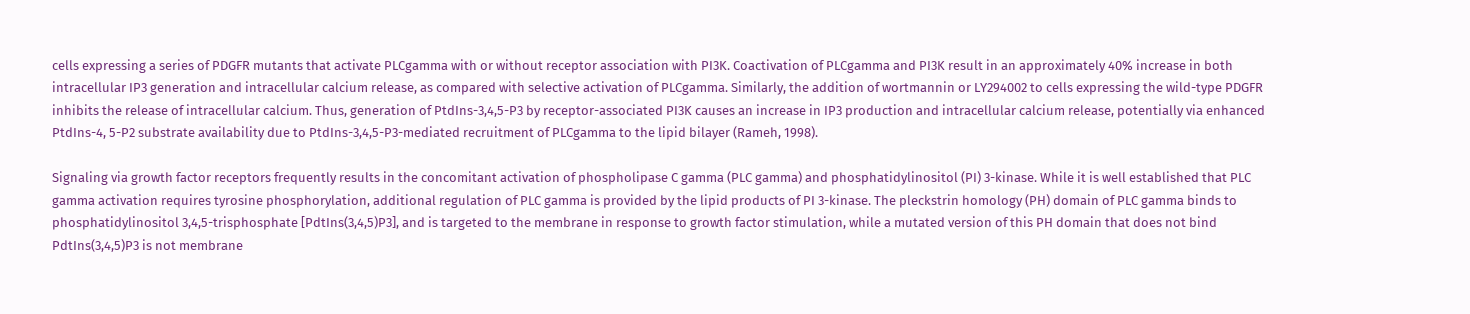cells expressing a series of PDGFR mutants that activate PLCgamma with or without receptor association with PI3K. Coactivation of PLCgamma and PI3K result in an approximately 40% increase in both intracellular IP3 generation and intracellular calcium release, as compared with selective activation of PLCgamma. Similarly, the addition of wortmannin or LY294002 to cells expressing the wild-type PDGFR inhibits the release of intracellular calcium. Thus, generation of PtdIns-3,4,5-P3 by receptor-associated PI3K causes an increase in IP3 production and intracellular calcium release, potentially via enhanced PtdIns-4, 5-P2 substrate availability due to PtdIns-3,4,5-P3-mediated recruitment of PLCgamma to the lipid bilayer (Rameh, 1998).

Signaling via growth factor receptors frequently results in the concomitant activation of phospholipase C gamma (PLC gamma) and phosphatidylinositol (PI) 3-kinase. While it is well established that PLC gamma activation requires tyrosine phosphorylation, additional regulation of PLC gamma is provided by the lipid products of PI 3-kinase. The pleckstrin homology (PH) domain of PLC gamma binds to phosphatidylinositol 3,4,5-trisphosphate [PdtIns(3,4,5)P3], and is targeted to the membrane in response to growth factor stimulation, while a mutated version of this PH domain that does not bind PdtIns(3,4,5)P3 is not membrane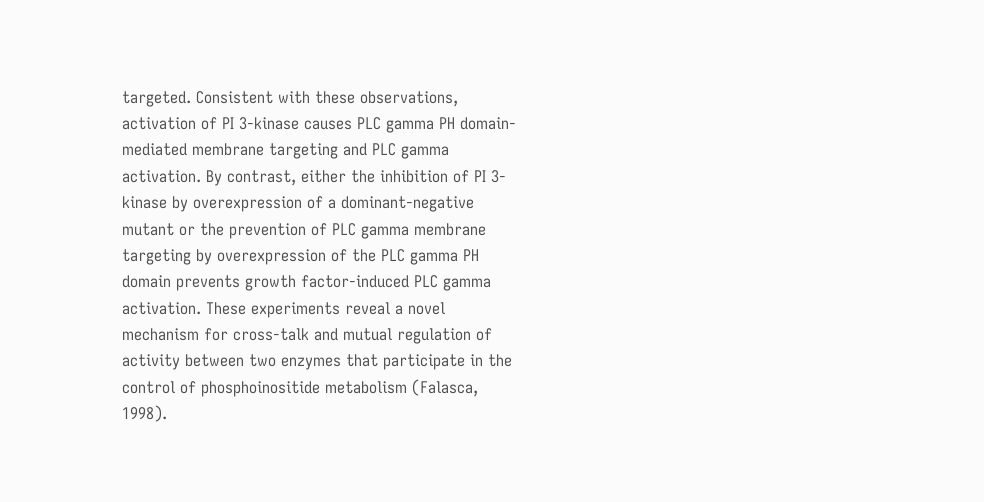targeted. Consistent with these observations, activation of PI 3-kinase causes PLC gamma PH domain-mediated membrane targeting and PLC gamma activation. By contrast, either the inhibition of PI 3-kinase by overexpression of a dominant-negative mutant or the prevention of PLC gamma membrane targeting by overexpression of the PLC gamma PH domain prevents growth factor-induced PLC gamma activation. These experiments reveal a novel mechanism for cross-talk and mutual regulation of activity between two enzymes that participate in the control of phosphoinositide metabolism (Falasca, 1998).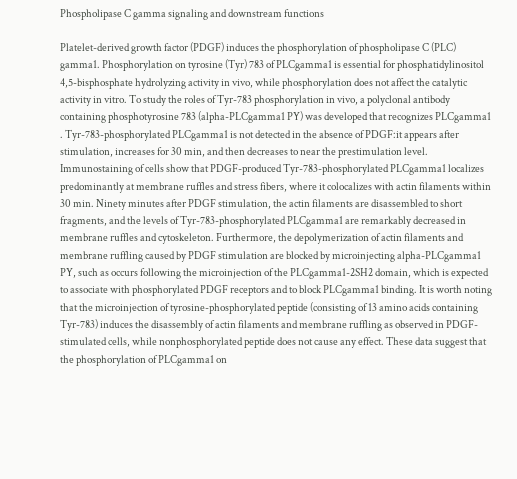Phospholipase C gamma signaling and downstream functions

Platelet-derived growth factor (PDGF) induces the phosphorylation of phospholipase C (PLC) gamma1. Phosphorylation on tyrosine (Tyr) 783 of PLCgamma1 is essential for phosphatidylinositol 4,5-bisphosphate hydrolyzing activity in vivo, while phosphorylation does not affect the catalytic activity in vitro. To study the roles of Tyr-783 phosphorylation in vivo, a polyclonal antibody containing phosphotyrosine 783 (alpha-PLCgamma1 PY) was developed that recognizes PLCgamma1 . Tyr-783-phosphorylated PLCgamma1 is not detected in the absence of PDGF:it appears after stimulation, increases for 30 min, and then decreases to near the prestimulation level. Immunostaining of cells show that PDGF-produced Tyr-783-phosphorylated PLCgamma1 localizes predominantly at membrane ruffles and stress fibers, where it colocalizes with actin filaments within 30 min. Ninety minutes after PDGF stimulation, the actin filaments are disassembled to short fragments, and the levels of Tyr-783-phosphorylated PLCgamma1 are remarkably decreased in membrane ruffles and cytoskeleton. Furthermore, the depolymerization of actin filaments and membrane ruffling caused by PDGF stimulation are blocked by microinjecting alpha-PLCgamma1 PY, such as occurs following the microinjection of the PLCgamma1-2SH2 domain, which is expected to associate with phosphorylated PDGF receptors and to block PLCgamma1 binding. It is worth noting that the microinjection of tyrosine-phosphorylated peptide (consisting of 13 amino acids containing Tyr-783) induces the disassembly of actin filaments and membrane ruffling as observed in PDGF-stimulated cells, while nonphosphorylated peptide does not cause any effect. These data suggest that the phosphorylation of PLCgamma1 on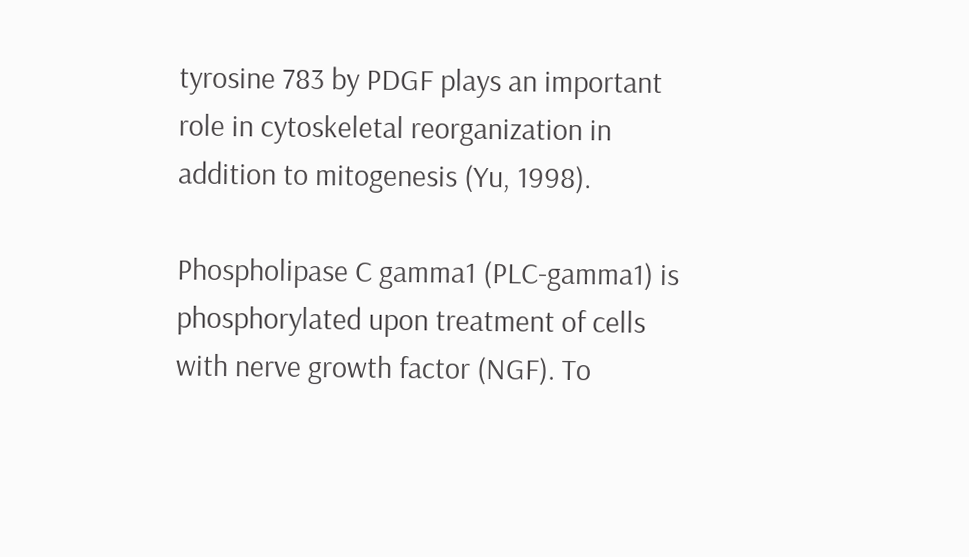tyrosine 783 by PDGF plays an important role in cytoskeletal reorganization in addition to mitogenesis (Yu, 1998).

Phospholipase C gamma1 (PLC-gamma1) is phosphorylated upon treatment of cells with nerve growth factor (NGF). To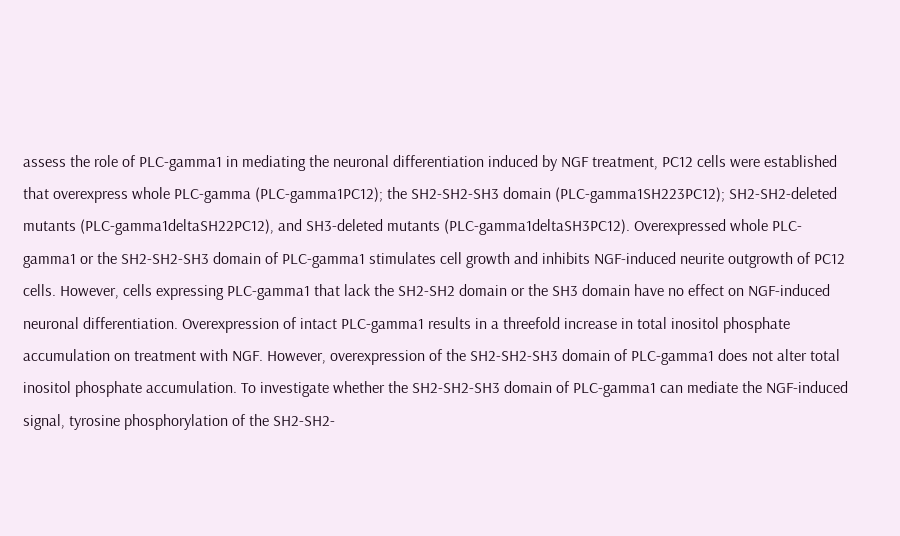assess the role of PLC-gamma1 in mediating the neuronal differentiation induced by NGF treatment, PC12 cells were established that overexpress whole PLC-gamma (PLC-gamma1PC12); the SH2-SH2-SH3 domain (PLC-gamma1SH223PC12); SH2-SH2-deleted mutants (PLC-gamma1deltaSH22PC12), and SH3-deleted mutants (PLC-gamma1deltaSH3PC12). Overexpressed whole PLC-gamma1 or the SH2-SH2-SH3 domain of PLC-gamma1 stimulates cell growth and inhibits NGF-induced neurite outgrowth of PC12 cells. However, cells expressing PLC-gamma1 that lack the SH2-SH2 domain or the SH3 domain have no effect on NGF-induced neuronal differentiation. Overexpression of intact PLC-gamma1 results in a threefold increase in total inositol phosphate accumulation on treatment with NGF. However, overexpression of the SH2-SH2-SH3 domain of PLC-gamma1 does not alter total inositol phosphate accumulation. To investigate whether the SH2-SH2-SH3 domain of PLC-gamma1 can mediate the NGF-induced signal, tyrosine phosphorylation of the SH2-SH2-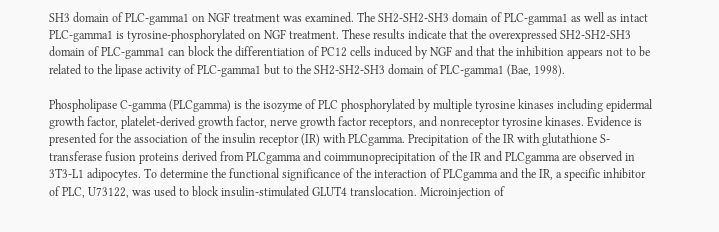SH3 domain of PLC-gamma1 on NGF treatment was examined. The SH2-SH2-SH3 domain of PLC-gamma1 as well as intact PLC-gamma1 is tyrosine-phosphorylated on NGF treatment. These results indicate that the overexpressed SH2-SH2-SH3 domain of PLC-gamma1 can block the differentiation of PC12 cells induced by NGF and that the inhibition appears not to be related to the lipase activity of PLC-gamma1 but to the SH2-SH2-SH3 domain of PLC-gamma1 (Bae, 1998).

Phospholipase C-gamma (PLCgamma) is the isozyme of PLC phosphorylated by multiple tyrosine kinases including epidermal growth factor, platelet-derived growth factor, nerve growth factor receptors, and nonreceptor tyrosine kinases. Evidence is presented for the association of the insulin receptor (IR) with PLCgamma. Precipitation of the IR with glutathione S-transferase fusion proteins derived from PLCgamma and coimmunoprecipitation of the IR and PLCgamma are observed in 3T3-L1 adipocytes. To determine the functional significance of the interaction of PLCgamma and the IR, a specific inhibitor of PLC, U73122, was used to block insulin-stimulated GLUT4 translocation. Microinjection of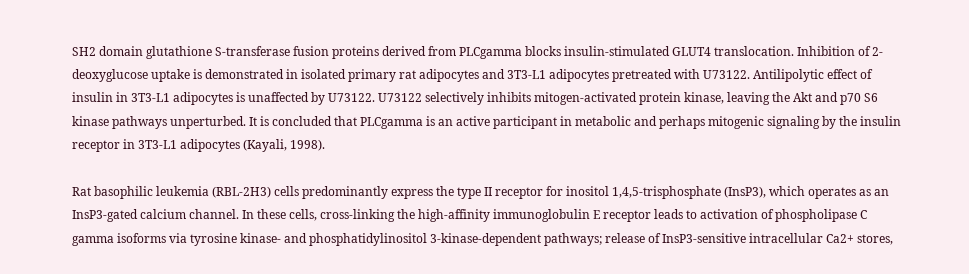SH2 domain glutathione S-transferase fusion proteins derived from PLCgamma blocks insulin-stimulated GLUT4 translocation. Inhibition of 2-deoxyglucose uptake is demonstrated in isolated primary rat adipocytes and 3T3-L1 adipocytes pretreated with U73122. Antilipolytic effect of insulin in 3T3-L1 adipocytes is unaffected by U73122. U73122 selectively inhibits mitogen-activated protein kinase, leaving the Akt and p70 S6 kinase pathways unperturbed. It is concluded that PLCgamma is an active participant in metabolic and perhaps mitogenic signaling by the insulin receptor in 3T3-L1 adipocytes (Kayali, 1998).

Rat basophilic leukemia (RBL-2H3) cells predominantly express the type II receptor for inositol 1,4,5-trisphosphate (InsP3), which operates as an InsP3-gated calcium channel. In these cells, cross-linking the high-affinity immunoglobulin E receptor leads to activation of phospholipase C gamma isoforms via tyrosine kinase- and phosphatidylinositol 3-kinase-dependent pathways; release of InsP3-sensitive intracellular Ca2+ stores,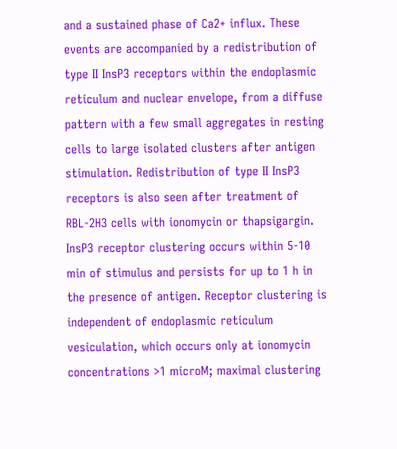and a sustained phase of Ca2+ influx. These events are accompanied by a redistribution of type II InsP3 receptors within the endoplasmic reticulum and nuclear envelope, from a diffuse pattern with a few small aggregates in resting cells to large isolated clusters after antigen stimulation. Redistribution of type II InsP3 receptors is also seen after treatment of RBL-2H3 cells with ionomycin or thapsigargin. InsP3 receptor clustering occurs within 5-10 min of stimulus and persists for up to 1 h in the presence of antigen. Receptor clustering is independent of endoplasmic reticulum vesiculation, which occurs only at ionomycin concentrations >1 microM; maximal clustering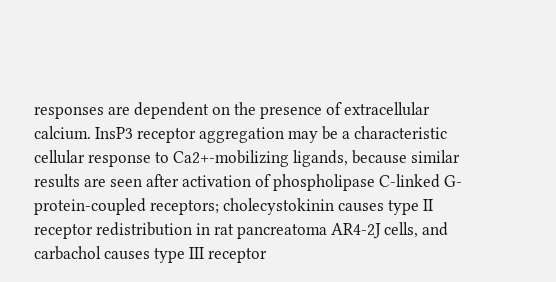responses are dependent on the presence of extracellular calcium. InsP3 receptor aggregation may be a characteristic cellular response to Ca2+-mobilizing ligands, because similar results are seen after activation of phospholipase C-linked G-protein-coupled receptors; cholecystokinin causes type II receptor redistribution in rat pancreatoma AR4-2J cells, and carbachol causes type III receptor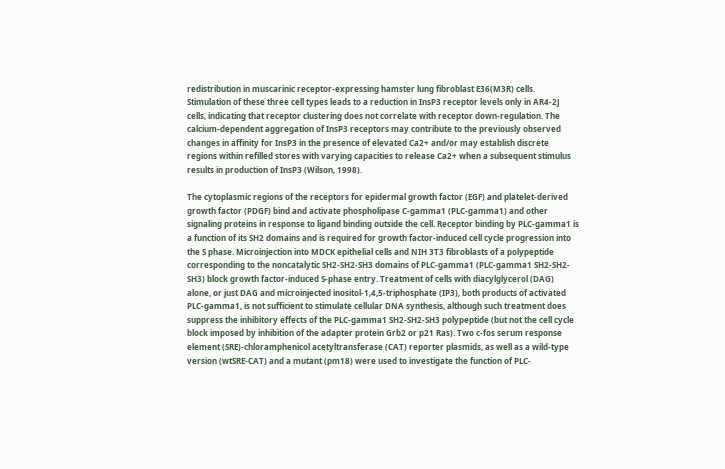redistribution in muscarinic receptor-expressing hamster lung fibroblast E36(M3R) cells. Stimulation of these three cell types leads to a reduction in InsP3 receptor levels only in AR4-2J cells, indicating that receptor clustering does not correlate with receptor down-regulation. The calcium-dependent aggregation of InsP3 receptors may contribute to the previously observed changes in affinity for InsP3 in the presence of elevated Ca2+ and/or may establish discrete regions within refilled stores with varying capacities to release Ca2+ when a subsequent stimulus results in production of InsP3 (Wilson, 1998).

The cytoplasmic regions of the receptors for epidermal growth factor (EGF) and platelet-derived growth factor (PDGF) bind and activate phospholipase C-gamma1 (PLC-gamma1) and other signaling proteins in response to ligand binding outside the cell. Receptor binding by PLC-gamma1 is a function of its SH2 domains and is required for growth factor-induced cell cycle progression into the S phase. Microinjection into MDCK epithelial cells and NIH 3T3 fibroblasts of a polypeptide corresponding to the noncatalytic SH2-SH2-SH3 domains of PLC-gamma1 (PLC-gamma1 SH2-SH2-SH3) block growth factor-induced S-phase entry. Treatment of cells with diacylglycerol (DAG) alone, or just DAG and microinjected inositol-1,4,5-triphosphate (IP3), both products of activated PLC-gamma1, is not sufficient to stimulate cellular DNA synthesis, although such treatment does suppress the inhibitory effects of the PLC-gamma1 SH2-SH2-SH3 polypeptide (but not the cell cycle block imposed by inhibition of the adapter protein Grb2 or p21 Ras). Two c-fos serum response element (SRE)-chloramphenicol acetyltransferase (CAT) reporter plasmids, as well as a wild-type version (wtSRE-CAT) and a mutant (pm18) were used to investigate the function of PLC-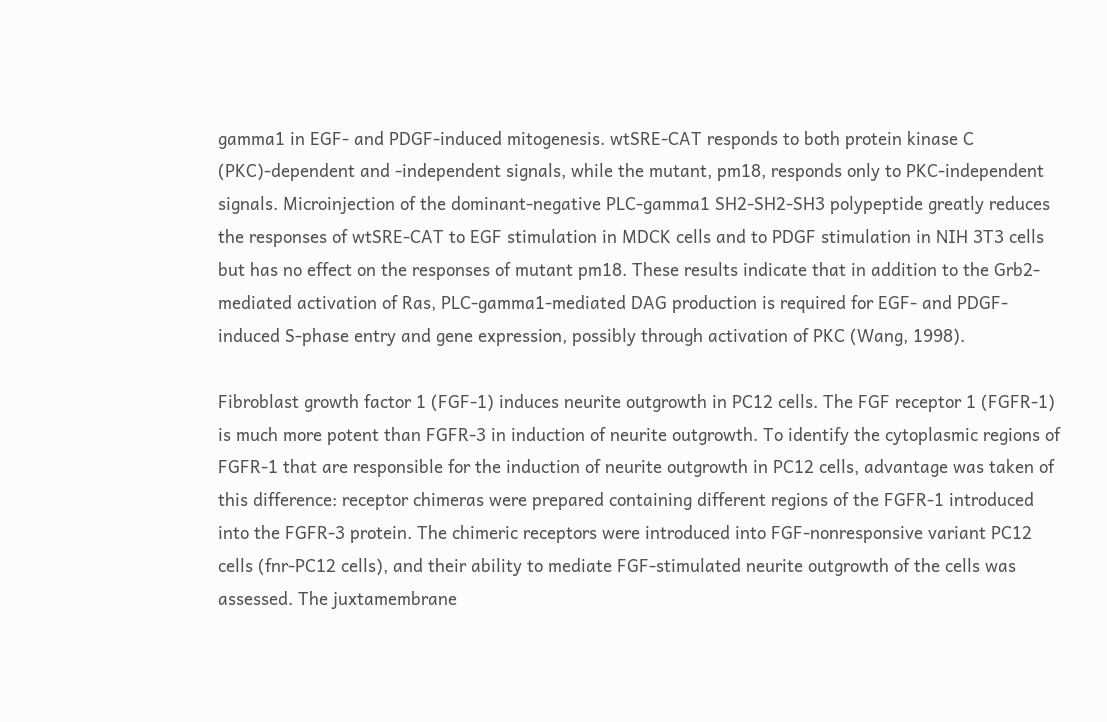gamma1 in EGF- and PDGF-induced mitogenesis. wtSRE-CAT responds to both protein kinase C (PKC)-dependent and -independent signals, while the mutant, pm18, responds only to PKC-independent signals. Microinjection of the dominant-negative PLC-gamma1 SH2-SH2-SH3 polypeptide greatly reduces the responses of wtSRE-CAT to EGF stimulation in MDCK cells and to PDGF stimulation in NIH 3T3 cells but has no effect on the responses of mutant pm18. These results indicate that in addition to the Grb2-mediated activation of Ras, PLC-gamma1-mediated DAG production is required for EGF- and PDGF-induced S-phase entry and gene expression, possibly through activation of PKC (Wang, 1998).

Fibroblast growth factor 1 (FGF-1) induces neurite outgrowth in PC12 cells. The FGF receptor 1 (FGFR-1) is much more potent than FGFR-3 in induction of neurite outgrowth. To identify the cytoplasmic regions of FGFR-1 that are responsible for the induction of neurite outgrowth in PC12 cells, advantage was taken of this difference: receptor chimeras were prepared containing different regions of the FGFR-1 introduced into the FGFR-3 protein. The chimeric receptors were introduced into FGF-nonresponsive variant PC12 cells (fnr-PC12 cells), and their ability to mediate FGF-stimulated neurite outgrowth of the cells was assessed. The juxtamembrane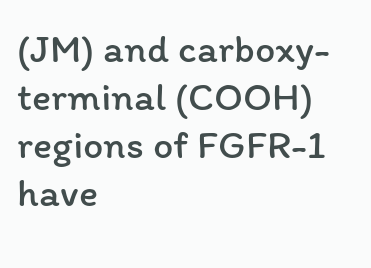(JM) and carboxy-terminal (COOH) regions of FGFR-1 have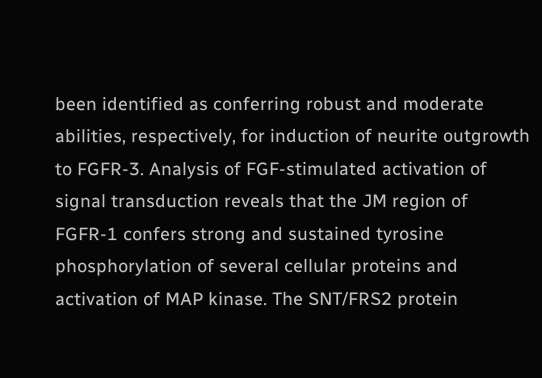been identified as conferring robust and moderate abilities, respectively, for induction of neurite outgrowth to FGFR-3. Analysis of FGF-stimulated activation of signal transduction reveals that the JM region of FGFR-1 confers strong and sustained tyrosine phosphorylation of several cellular proteins and activation of MAP kinase. The SNT/FRS2 protein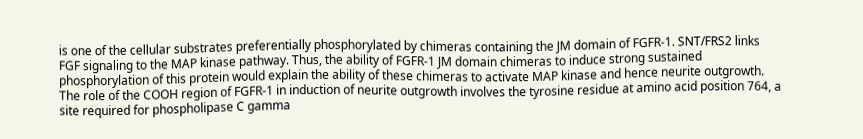is one of the cellular substrates preferentially phosphorylated by chimeras containing the JM domain of FGFR-1. SNT/FRS2 links FGF signaling to the MAP kinase pathway. Thus, the ability of FGFR-1 JM domain chimeras to induce strong sustained phosphorylation of this protein would explain the ability of these chimeras to activate MAP kinase and hence neurite outgrowth. The role of the COOH region of FGFR-1 in induction of neurite outgrowth involves the tyrosine residue at amino acid position 764, a site required for phospholipase C gamma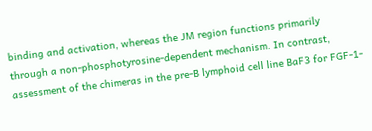binding and activation, whereas the JM region functions primarily through a non-phosphotyrosine-dependent mechanism. In contrast, assessment of the chimeras in the pre-B lymphoid cell line BaF3 for FGF-1-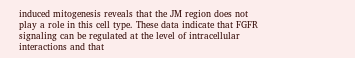induced mitogenesis reveals that the JM region does not play a role in this cell type. These data indicate that FGFR signaling can be regulated at the level of intracellular interactions and that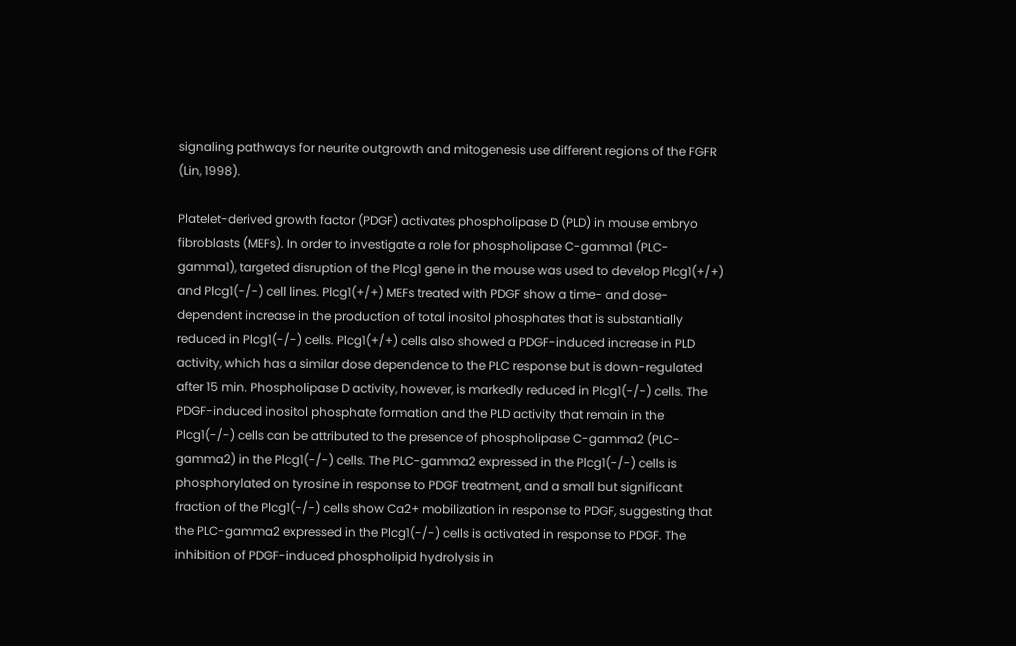signaling pathways for neurite outgrowth and mitogenesis use different regions of the FGFR (Lin, 1998).

Platelet-derived growth factor (PDGF) activates phospholipase D (PLD) in mouse embryo fibroblasts (MEFs). In order to investigate a role for phospholipase C-gamma1 (PLC-gamma1), targeted disruption of the Plcg1 gene in the mouse was used to develop Plcg1(+/+) and Plcg1(-/-) cell lines. Plcg1(+/+) MEFs treated with PDGF show a time- and dose-dependent increase in the production of total inositol phosphates that is substantially reduced in Plcg1(-/-) cells. Plcg1(+/+) cells also showed a PDGF-induced increase in PLD activity, which has a similar dose dependence to the PLC response but is down-regulated after 15 min. Phospholipase D activity, however, is markedly reduced in Plcg1(-/-) cells. The PDGF-induced inositol phosphate formation and the PLD activity that remain in the Plcg1(-/-) cells can be attributed to the presence of phospholipase C-gamma2 (PLC-gamma2) in the Plcg1(-/-) cells. The PLC-gamma2 expressed in the Plcg1(-/-) cells is phosphorylated on tyrosine in response to PDGF treatment, and a small but significant fraction of the Plcg1(-/-) cells show Ca2+ mobilization in response to PDGF, suggesting that the PLC-gamma2 expressed in the Plcg1(-/-) cells is activated in response to PDGF. The inhibition of PDGF-induced phospholipid hydrolysis in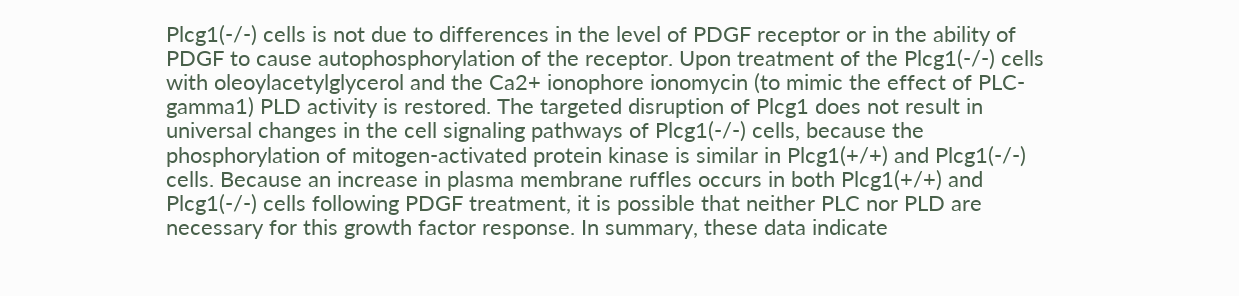Plcg1(-/-) cells is not due to differences in the level of PDGF receptor or in the ability of PDGF to cause autophosphorylation of the receptor. Upon treatment of the Plcg1(-/-) cells with oleoylacetylglycerol and the Ca2+ ionophore ionomycin (to mimic the effect of PLC-gamma1) PLD activity is restored. The targeted disruption of Plcg1 does not result in universal changes in the cell signaling pathways of Plcg1(-/-) cells, because the phosphorylation of mitogen-activated protein kinase is similar in Plcg1(+/+) and Plcg1(-/-) cells. Because an increase in plasma membrane ruffles occurs in both Plcg1(+/+) and Plcg1(-/-) cells following PDGF treatment, it is possible that neither PLC nor PLD are necessary for this growth factor response. In summary, these data indicate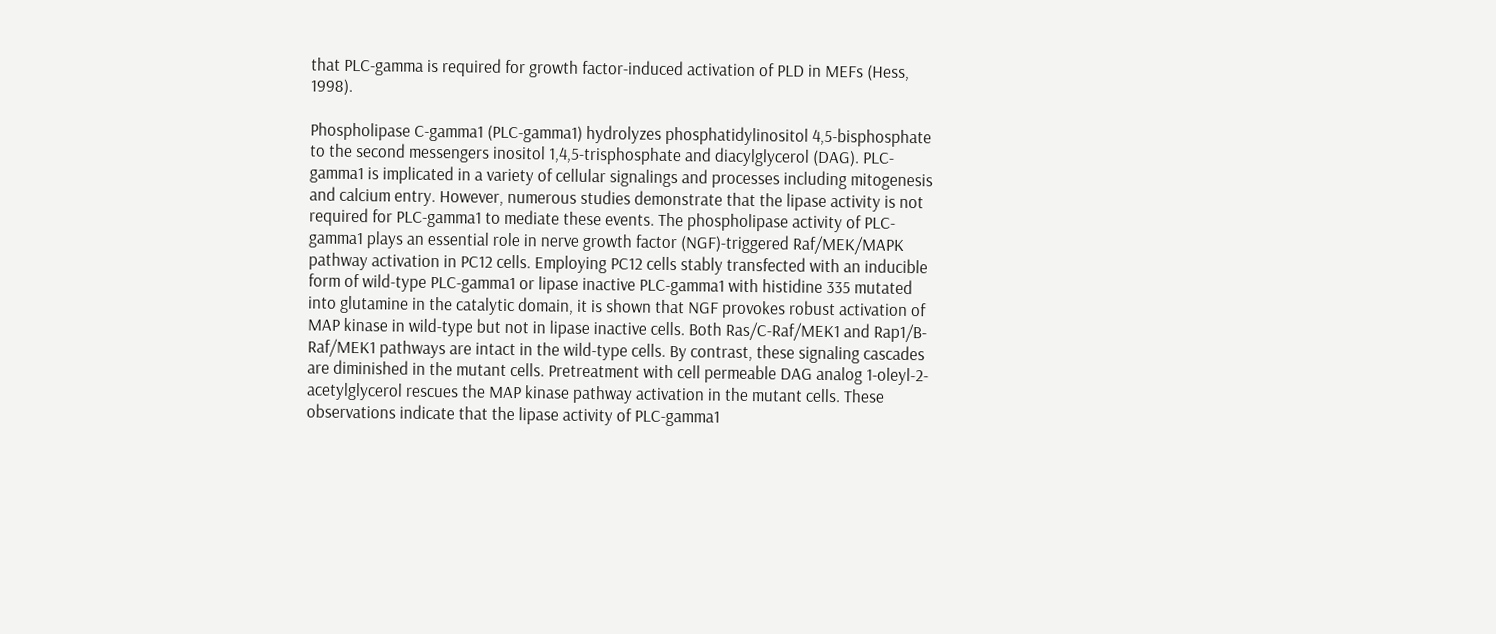that PLC-gamma is required for growth factor-induced activation of PLD in MEFs (Hess, 1998).

Phospholipase C-gamma1 (PLC-gamma1) hydrolyzes phosphatidylinositol 4,5-bisphosphate to the second messengers inositol 1,4,5-trisphosphate and diacylglycerol (DAG). PLC-gamma1 is implicated in a variety of cellular signalings and processes including mitogenesis and calcium entry. However, numerous studies demonstrate that the lipase activity is not required for PLC-gamma1 to mediate these events. The phospholipase activity of PLC-gamma1 plays an essential role in nerve growth factor (NGF)-triggered Raf/MEK/MAPK pathway activation in PC12 cells. Employing PC12 cells stably transfected with an inducible form of wild-type PLC-gamma1 or lipase inactive PLC-gamma1 with histidine 335 mutated into glutamine in the catalytic domain, it is shown that NGF provokes robust activation of MAP kinase in wild-type but not in lipase inactive cells. Both Ras/C-Raf/MEK1 and Rap1/B-Raf/MEK1 pathways are intact in the wild-type cells. By contrast, these signaling cascades are diminished in the mutant cells. Pretreatment with cell permeable DAG analog 1-oleyl-2-acetylglycerol rescues the MAP kinase pathway activation in the mutant cells. These observations indicate that the lipase activity of PLC-gamma1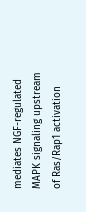mediates NGF-regulated MAPK signaling upstream of Ras/Rap1 activation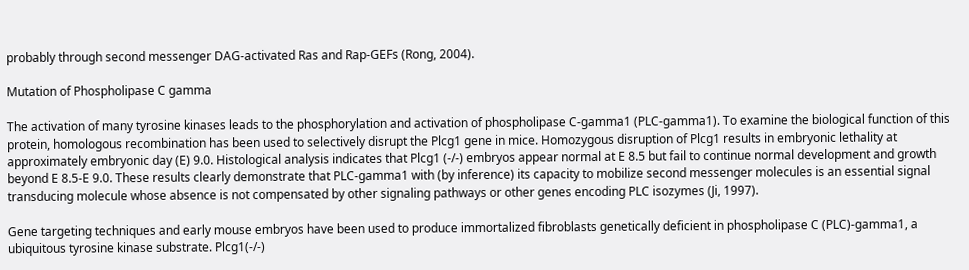probably through second messenger DAG-activated Ras and Rap-GEFs (Rong, 2004).

Mutation of Phospholipase C gamma

The activation of many tyrosine kinases leads to the phosphorylation and activation of phospholipase C-gamma1 (PLC-gamma1). To examine the biological function of this protein, homologous recombination has been used to selectively disrupt the Plcg1 gene in mice. Homozygous disruption of Plcg1 results in embryonic lethality at approximately embryonic day (E) 9.0. Histological analysis indicates that Plcg1 (-/-) embryos appear normal at E 8.5 but fail to continue normal development and growth beyond E 8.5-E 9.0. These results clearly demonstrate that PLC-gamma1 with (by inference) its capacity to mobilize second messenger molecules is an essential signal transducing molecule whose absence is not compensated by other signaling pathways or other genes encoding PLC isozymes (Ji, 1997).

Gene targeting techniques and early mouse embryos have been used to produce immortalized fibroblasts genetically deficient in phospholipase C (PLC)-gamma1, a ubiquitous tyrosine kinase substrate. Plcg1(-/-)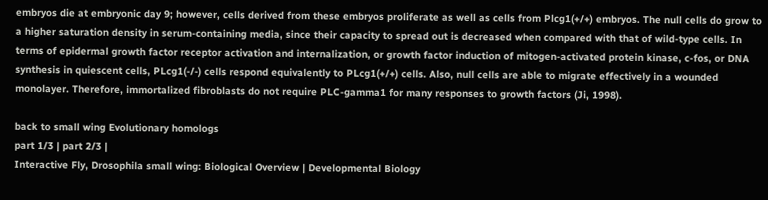embryos die at embryonic day 9; however, cells derived from these embryos proliferate as well as cells from Plcg1(+/+) embryos. The null cells do grow to a higher saturation density in serum-containing media, since their capacity to spread out is decreased when compared with that of wild-type cells. In terms of epidermal growth factor receptor activation and internalization, or growth factor induction of mitogen-activated protein kinase, c-fos, or DNA synthesis in quiescent cells, PLcg1(-/-) cells respond equivalently to PLcg1(+/+) cells. Also, null cells are able to migrate effectively in a wounded monolayer. Therefore, immortalized fibroblasts do not require PLC-gamma1 for many responses to growth factors (Ji, 1998).

back to small wing Evolutionary homologs
part 1/3 | part 2/3 |
Interactive Fly, Drosophila small wing: Biological Overview | Developmental Biology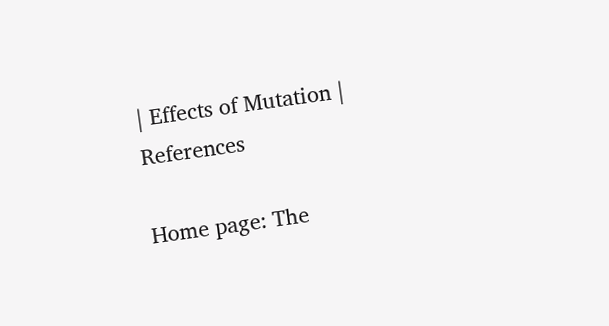| Effects of Mutation | References

Home page: The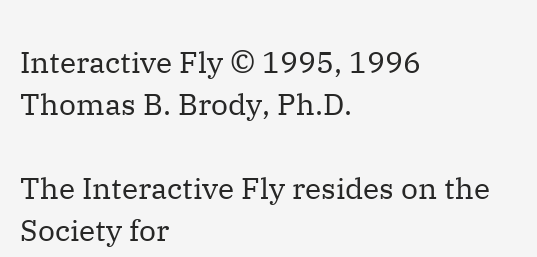Interactive Fly © 1995, 1996 Thomas B. Brody, Ph.D.

The Interactive Fly resides on the
Society for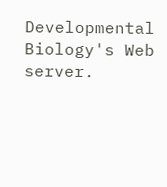Developmental Biology's Web server.